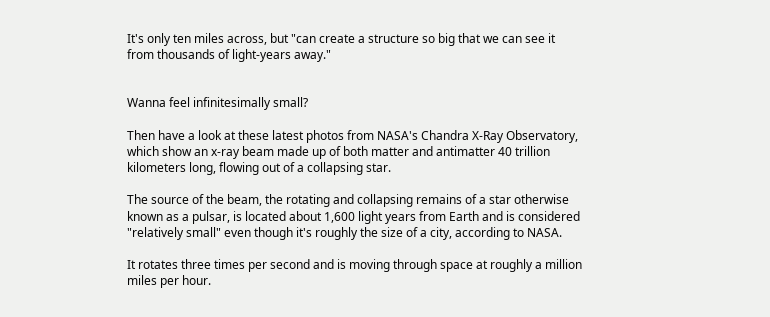It's only ten miles across, but "can create a structure so big that we can see it from thousands of light-years away."


Wanna feel infinitesimally small?

Then have a look at these latest photos from NASA's Chandra X-Ray Observatory, which show an x-ray beam made up of both matter and antimatter 40 trillion kilometers long, flowing out of a collapsing star.

The source of the beam, the rotating and collapsing remains of a star otherwise known as a pulsar, is located about 1,600 light years from Earth and is considered "relatively small" even though it's roughly the size of a city, according to NASA.

It rotates three times per second and is moving through space at roughly a million miles per hour.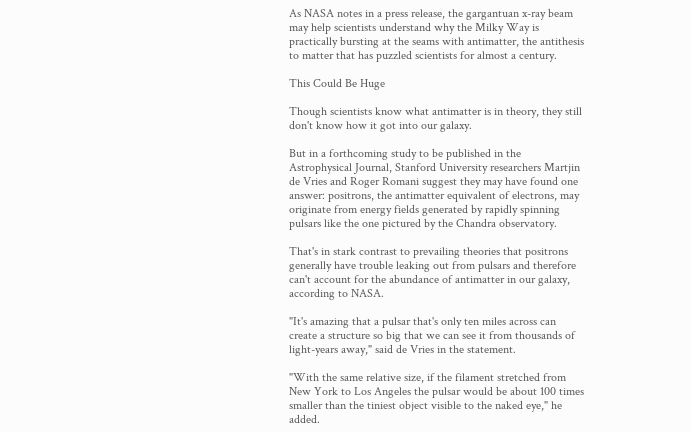As NASA notes in a press release, the gargantuan x-ray beam may help scientists understand why the Milky Way is practically bursting at the seams with antimatter, the antithesis to matter that has puzzled scientists for almost a century.

This Could Be Huge

Though scientists know what antimatter is in theory, they still don't know how it got into our galaxy.

But in a forthcoming study to be published in the Astrophysical Journal, Stanford University researchers Martjin de Vries and Roger Romani suggest they may have found one answer: positrons, the antimatter equivalent of electrons, may originate from energy fields generated by rapidly spinning pulsars like the one pictured by the Chandra observatory.

That's in stark contrast to prevailing theories that positrons generally have trouble leaking out from pulsars and therefore can't account for the abundance of antimatter in our galaxy, according to NASA.

"It's amazing that a pulsar that's only ten miles across can create a structure so big that we can see it from thousands of light-years away," said de Vries in the statement.

"With the same relative size, if the filament stretched from New York to Los Angeles the pulsar would be about 100 times smaller than the tiniest object visible to the naked eye," he added.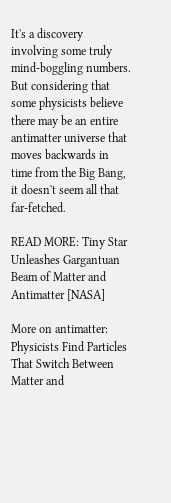It's a discovery involving some truly mind-boggling numbers. But considering that some physicists believe there may be an entire antimatter universe that moves backwards in time from the Big Bang, it doesn't seem all that far-fetched.

READ MORE: Tiny Star Unleashes Gargantuan Beam of Matter and Antimatter [NASA]

More on antimatter: Physicists Find Particles That Switch Between Matter and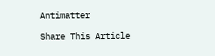Antimatter

Share This Article